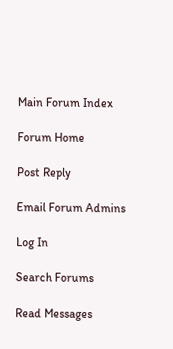Main Forum Index

Forum Home

Post Reply

Email Forum Admins

Log In

Search Forums

Read Messages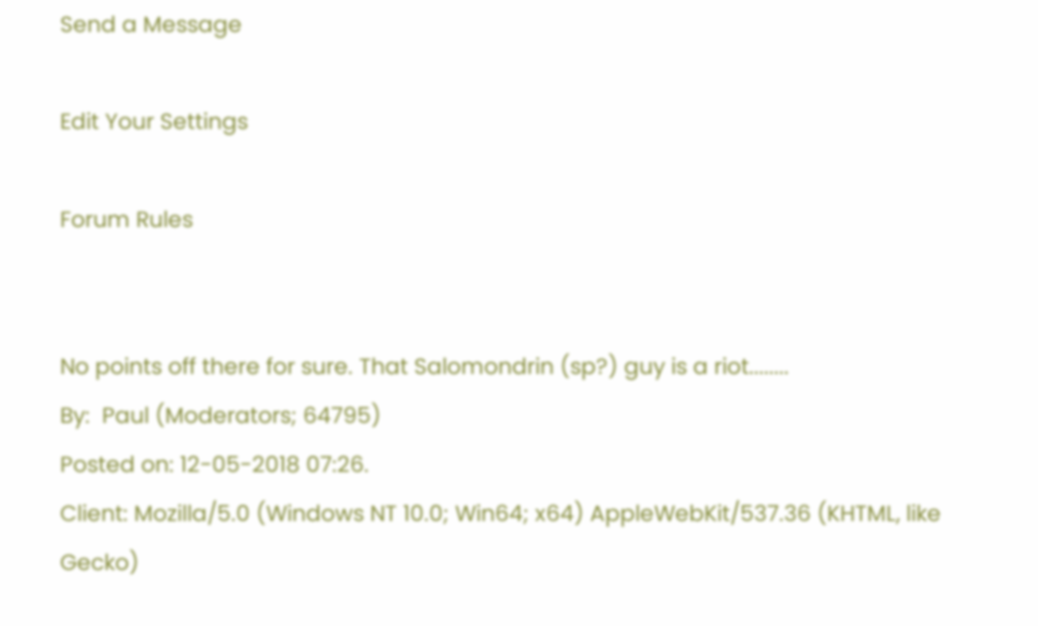Send a Message

Edit Your Settings

Forum Rules


No points off there for sure. That Salomondrin (sp?) guy is a riot........
By:  Paul (Moderators; 64795)
Posted on: 12-05-2018 07:26.
Client: Mozilla/5.0 (Windows NT 10.0; Win64; x64) AppleWebKit/537.36 (KHTML, like Gecko)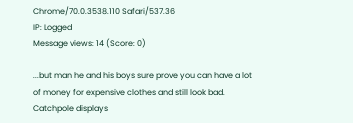Chrome/70.0.3538.110 Safari/537.36
IP: Logged
Message views: 14 (Score: 0)

...but man he and his boys sure prove you can have a lot of money for expensive clothes and still look bad. Catchpole displays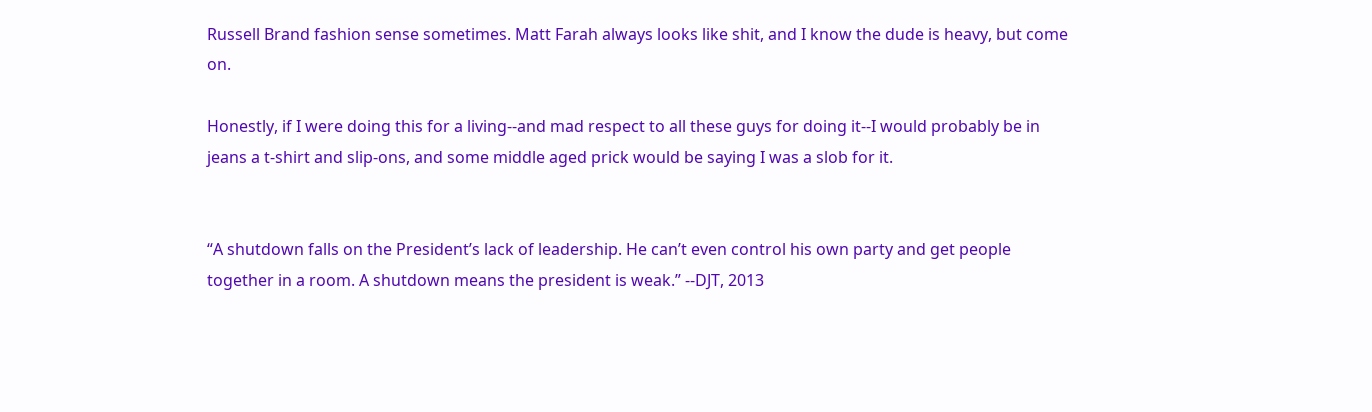Russell Brand fashion sense sometimes. Matt Farah always looks like shit, and I know the dude is heavy, but come on.

Honestly, if I were doing this for a living--and mad respect to all these guys for doing it--I would probably be in jeans a t-shirt and slip-ons, and some middle aged prick would be saying I was a slob for it.


“A shutdown falls on the President’s lack of leadership. He can’t even control his own party and get people together in a room. A shutdown means the president is weak.” --DJT, 2013